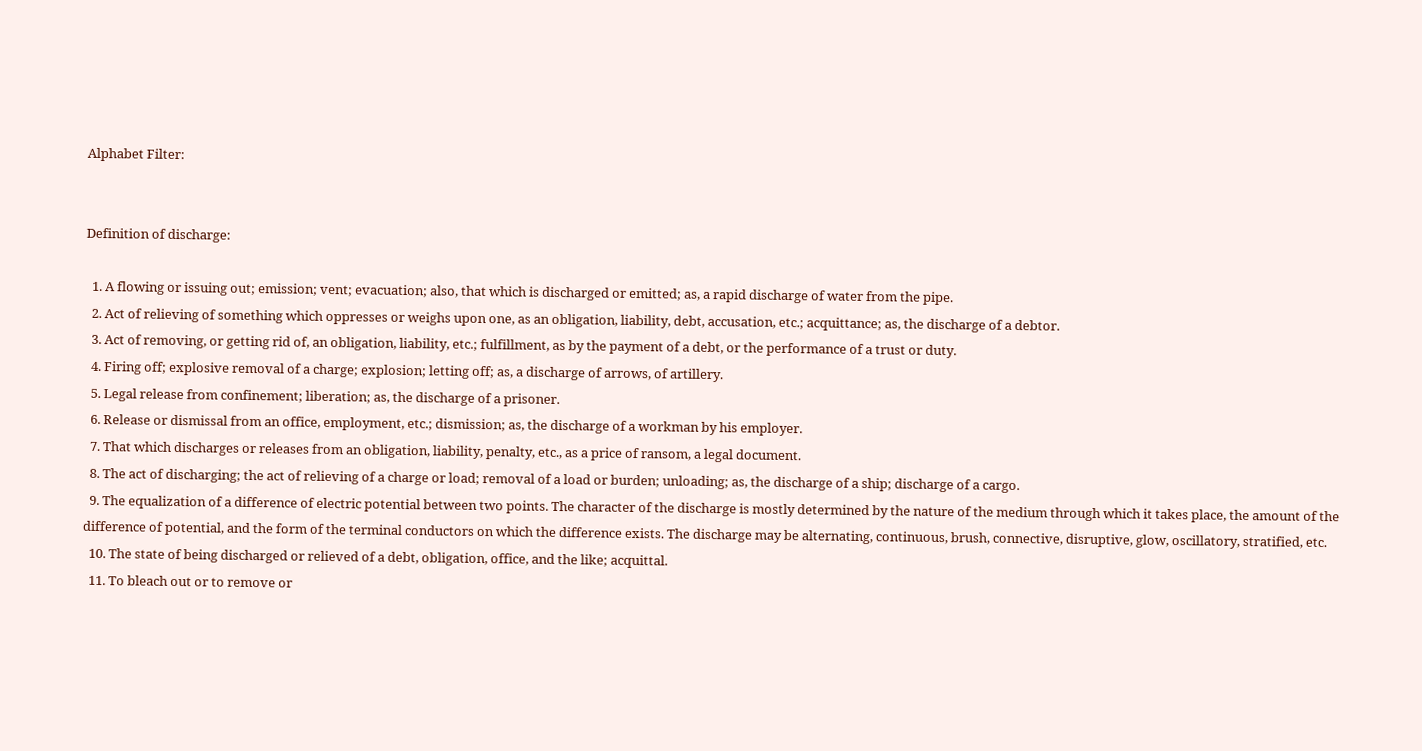Alphabet Filter:


Definition of discharge:

  1. A flowing or issuing out; emission; vent; evacuation; also, that which is discharged or emitted; as, a rapid discharge of water from the pipe.
  2. Act of relieving of something which oppresses or weighs upon one, as an obligation, liability, debt, accusation, etc.; acquittance; as, the discharge of a debtor.
  3. Act of removing, or getting rid of, an obligation, liability, etc.; fulfillment, as by the payment of a debt, or the performance of a trust or duty.
  4. Firing off; explosive removal of a charge; explosion; letting off; as, a discharge of arrows, of artillery.
  5. Legal release from confinement; liberation; as, the discharge of a prisoner.
  6. Release or dismissal from an office, employment, etc.; dismission; as, the discharge of a workman by his employer.
  7. That which discharges or releases from an obligation, liability, penalty, etc., as a price of ransom, a legal document.
  8. The act of discharging; the act of relieving of a charge or load; removal of a load or burden; unloading; as, the discharge of a ship; discharge of a cargo.
  9. The equalization of a difference of electric potential between two points. The character of the discharge is mostly determined by the nature of the medium through which it takes place, the amount of the difference of potential, and the form of the terminal conductors on which the difference exists. The discharge may be alternating, continuous, brush, connective, disruptive, glow, oscillatory, stratified, etc.
  10. The state of being discharged or relieved of a debt, obligation, office, and the like; acquittal.
  11. To bleach out or to remove or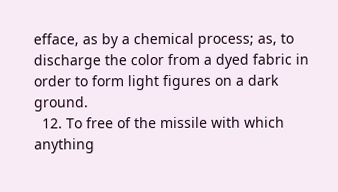efface, as by a chemical process; as, to discharge the color from a dyed fabric in order to form light figures on a dark ground.
  12. To free of the missile with which anything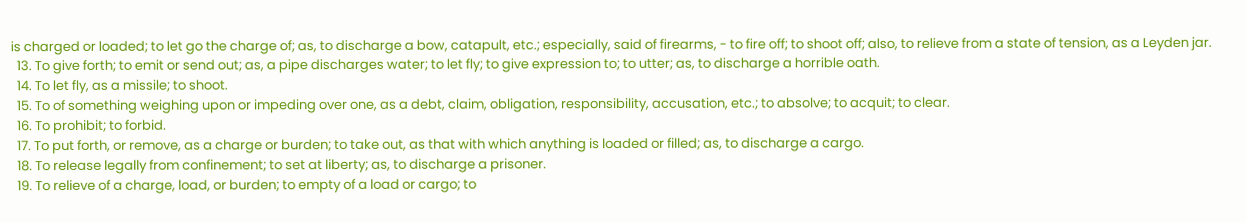is charged or loaded; to let go the charge of; as, to discharge a bow, catapult, etc.; especially, said of firearms, - to fire off; to shoot off; also, to relieve from a state of tension, as a Leyden jar.
  13. To give forth; to emit or send out; as, a pipe discharges water; to let fly; to give expression to; to utter; as, to discharge a horrible oath.
  14. To let fly, as a missile; to shoot.
  15. To of something weighing upon or impeding over one, as a debt, claim, obligation, responsibility, accusation, etc.; to absolve; to acquit; to clear.
  16. To prohibit; to forbid.
  17. To put forth, or remove, as a charge or burden; to take out, as that with which anything is loaded or filled; as, to discharge a cargo.
  18. To release legally from confinement; to set at liberty; as, to discharge a prisoner.
  19. To relieve of a charge, load, or burden; to empty of a load or cargo; to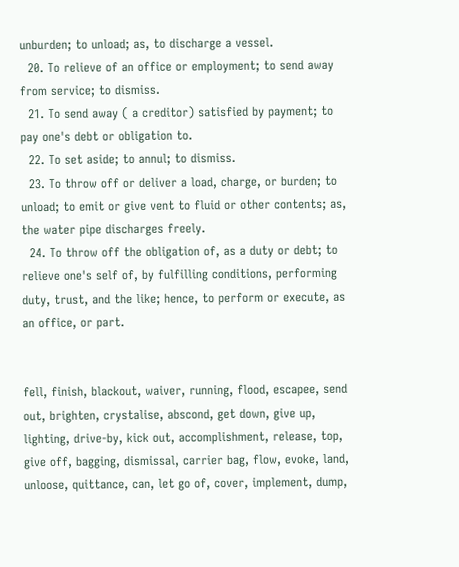unburden; to unload; as, to discharge a vessel.
  20. To relieve of an office or employment; to send away from service; to dismiss.
  21. To send away ( a creditor) satisfied by payment; to pay one's debt or obligation to.
  22. To set aside; to annul; to dismiss.
  23. To throw off or deliver a load, charge, or burden; to unload; to emit or give vent to fluid or other contents; as, the water pipe discharges freely.
  24. To throw off the obligation of, as a duty or debt; to relieve one's self of, by fulfilling conditions, performing duty, trust, and the like; hence, to perform or execute, as an office, or part.


fell, finish, blackout, waiver, running, flood, escapee, send out, brighten, crystalise, abscond, get down, give up, lighting, drive-by, kick out, accomplishment, release, top, give off, bagging, dismissal, carrier bag, flow, evoke, land, unloose, quittance, can, let go of, cover, implement, dump,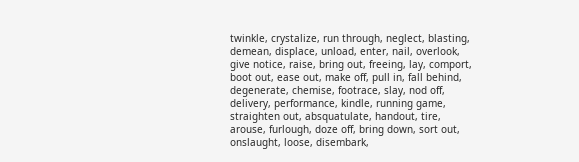twinkle, crystalize, run through, neglect, blasting, demean, displace, unload, enter, nail, overlook, give notice, raise, bring out, freeing, lay, comport, boot out, ease out, make off, pull in, fall behind, degenerate, chemise, footrace, slay, nod off, delivery, performance, kindle, running game, straighten out, absquatulate, handout, tire, arouse, furlough, doze off, bring down, sort out, onslaught, loose, disembark,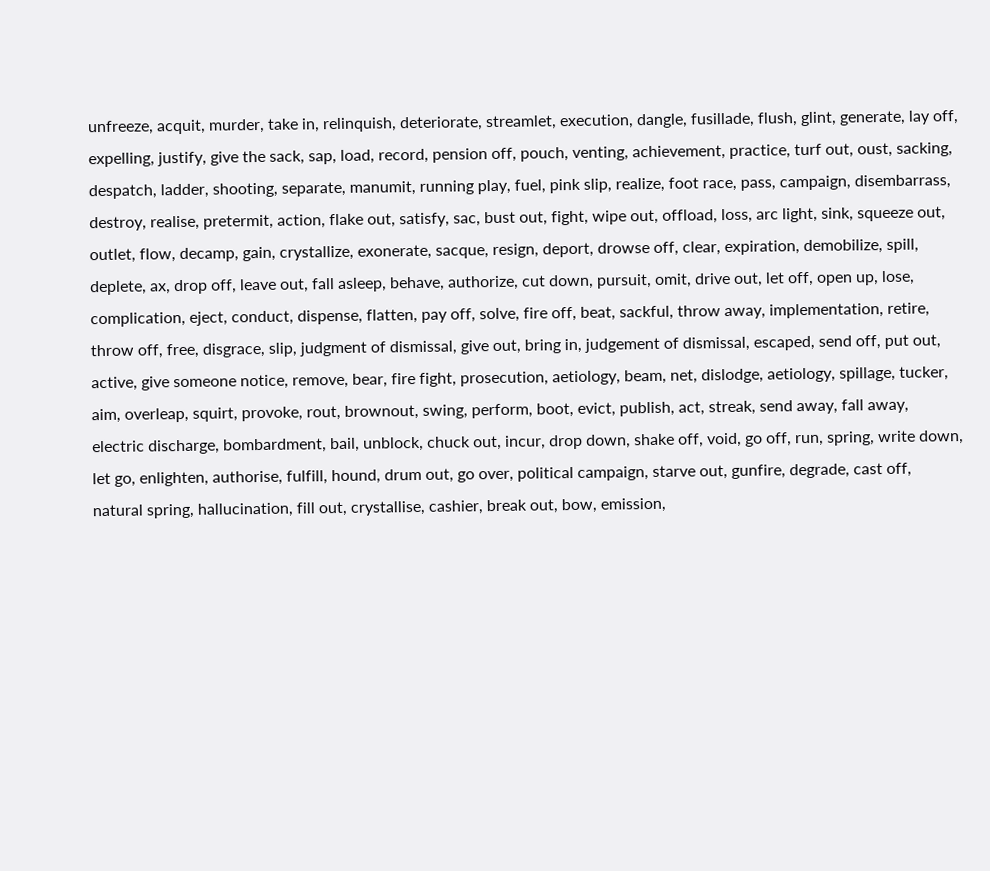unfreeze, acquit, murder, take in, relinquish, deteriorate, streamlet, execution, dangle, fusillade, flush, glint, generate, lay off, expelling, justify, give the sack, sap, load, record, pension off, pouch, venting, achievement, practice, turf out, oust, sacking, despatch, ladder, shooting, separate, manumit, running play, fuel, pink slip, realize, foot race, pass, campaign, disembarrass, destroy, realise, pretermit, action, flake out, satisfy, sac, bust out, fight, wipe out, offload, loss, arc light, sink, squeeze out, outlet, flow, decamp, gain, crystallize, exonerate, sacque, resign, deport, drowse off, clear, expiration, demobilize, spill, deplete, ax, drop off, leave out, fall asleep, behave, authorize, cut down, pursuit, omit, drive out, let off, open up, lose, complication, eject, conduct, dispense, flatten, pay off, solve, fire off, beat, sackful, throw away, implementation, retire, throw off, free, disgrace, slip, judgment of dismissal, give out, bring in, judgement of dismissal, escaped, send off, put out, active, give someone notice, remove, bear, fire fight, prosecution, aetiology, beam, net, dislodge, aetiology, spillage, tucker, aim, overleap, squirt, provoke, rout, brownout, swing, perform, boot, evict, publish, act, streak, send away, fall away, electric discharge, bombardment, bail, unblock, chuck out, incur, drop down, shake off, void, go off, run, spring, write down, let go, enlighten, authorise, fulfill, hound, drum out, go over, political campaign, starve out, gunfire, degrade, cast off, natural spring, hallucination, fill out, crystallise, cashier, break out, bow, emission,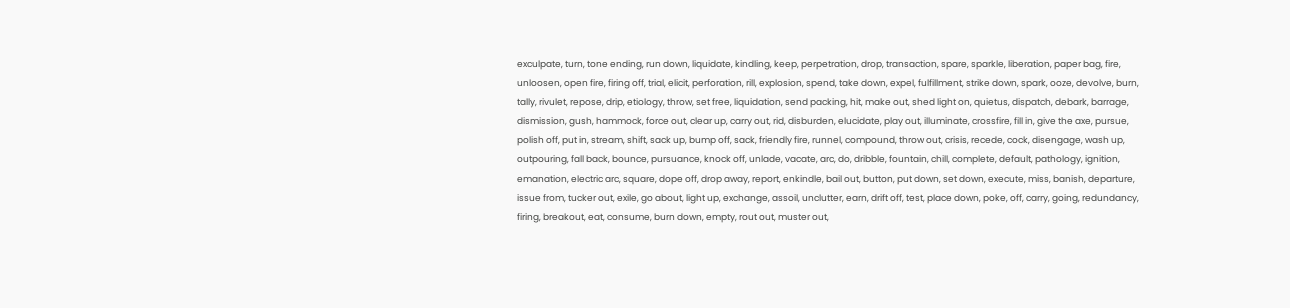exculpate, turn, tone ending, run down, liquidate, kindling, keep, perpetration, drop, transaction, spare, sparkle, liberation, paper bag, fire, unloosen, open fire, firing off, trial, elicit, perforation, rill, explosion, spend, take down, expel, fulfillment, strike down, spark, ooze, devolve, burn, tally, rivulet, repose, drip, etiology, throw, set free, liquidation, send packing, hit, make out, shed light on, quietus, dispatch, debark, barrage, dismission, gush, hammock, force out, clear up, carry out, rid, disburden, elucidate, play out, illuminate, crossfire, fill in, give the axe, pursue, polish off, put in, stream, shift, sack up, bump off, sack, friendly fire, runnel, compound, throw out, crisis, recede, cock, disengage, wash up, outpouring, fall back, bounce, pursuance, knock off, unlade, vacate, arc, do, dribble, fountain, chill, complete, default, pathology, ignition, emanation, electric arc, square, dope off, drop away, report, enkindle, bail out, button, put down, set down, execute, miss, banish, departure, issue from, tucker out, exile, go about, light up, exchange, assoil, unclutter, earn, drift off, test, place down, poke, off, carry, going, redundancy, firing, breakout, eat, consume, burn down, empty, rout out, muster out,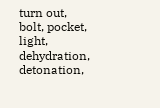turn out, bolt, pocket, light, dehydration, detonation,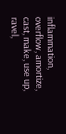inflammation, overflow, amortize, cast, make, use up, ravel,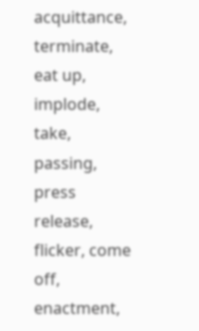acquittance, terminate, eat up, implode, take, passing, press release, flicker, come off, enactment,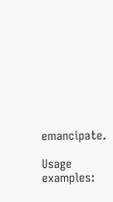emancipate.

Usage examples: